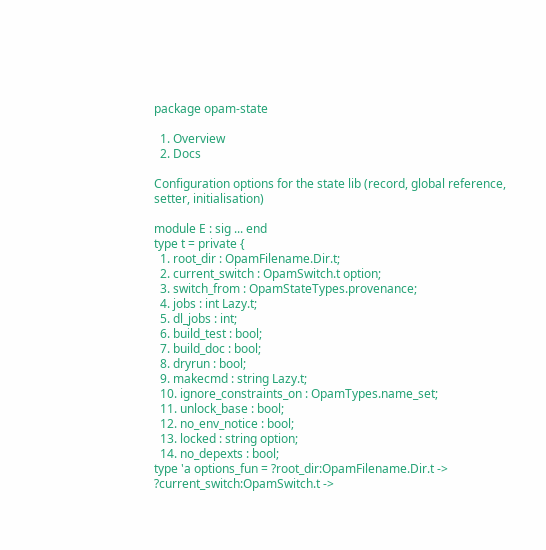package opam-state

  1. Overview
  2. Docs

Configuration options for the state lib (record, global reference, setter, initialisation)

module E : sig ... end
type t = private {
  1. root_dir : OpamFilename.Dir.t;
  2. current_switch : OpamSwitch.t option;
  3. switch_from : OpamStateTypes.provenance;
  4. jobs : int Lazy.t;
  5. dl_jobs : int;
  6. build_test : bool;
  7. build_doc : bool;
  8. dryrun : bool;
  9. makecmd : string Lazy.t;
  10. ignore_constraints_on : OpamTypes.name_set;
  11. unlock_base : bool;
  12. no_env_notice : bool;
  13. locked : string option;
  14. no_depexts : bool;
type 'a options_fun = ?root_dir:OpamFilename.Dir.t -> ?current_switch:OpamSwitch.t ->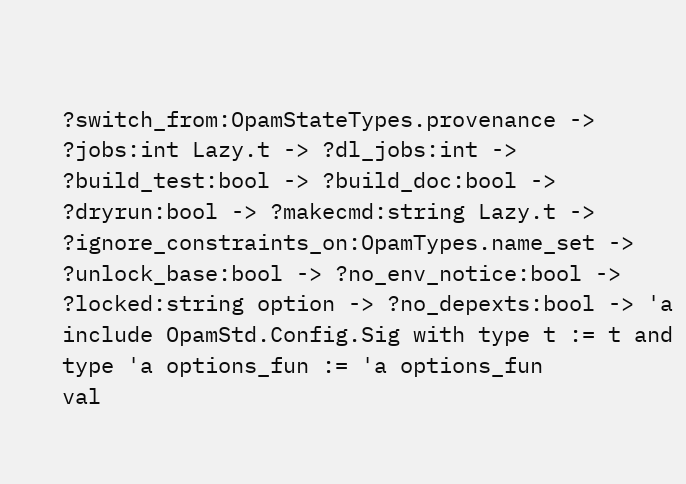?switch_from:OpamStateTypes.provenance -> ?jobs:int Lazy.t -> ?dl_jobs:int -> ?build_test:bool -> ?build_doc:bool -> ?dryrun:bool -> ?makecmd:string Lazy.t -> ?ignore_constraints_on:OpamTypes.name_set -> ?unlock_base:bool -> ?no_env_notice:bool -> ?locked:string option -> ?no_depexts:bool -> 'a
include OpamStd.Config.Sig with type t := t and type 'a options_fun := 'a options_fun
val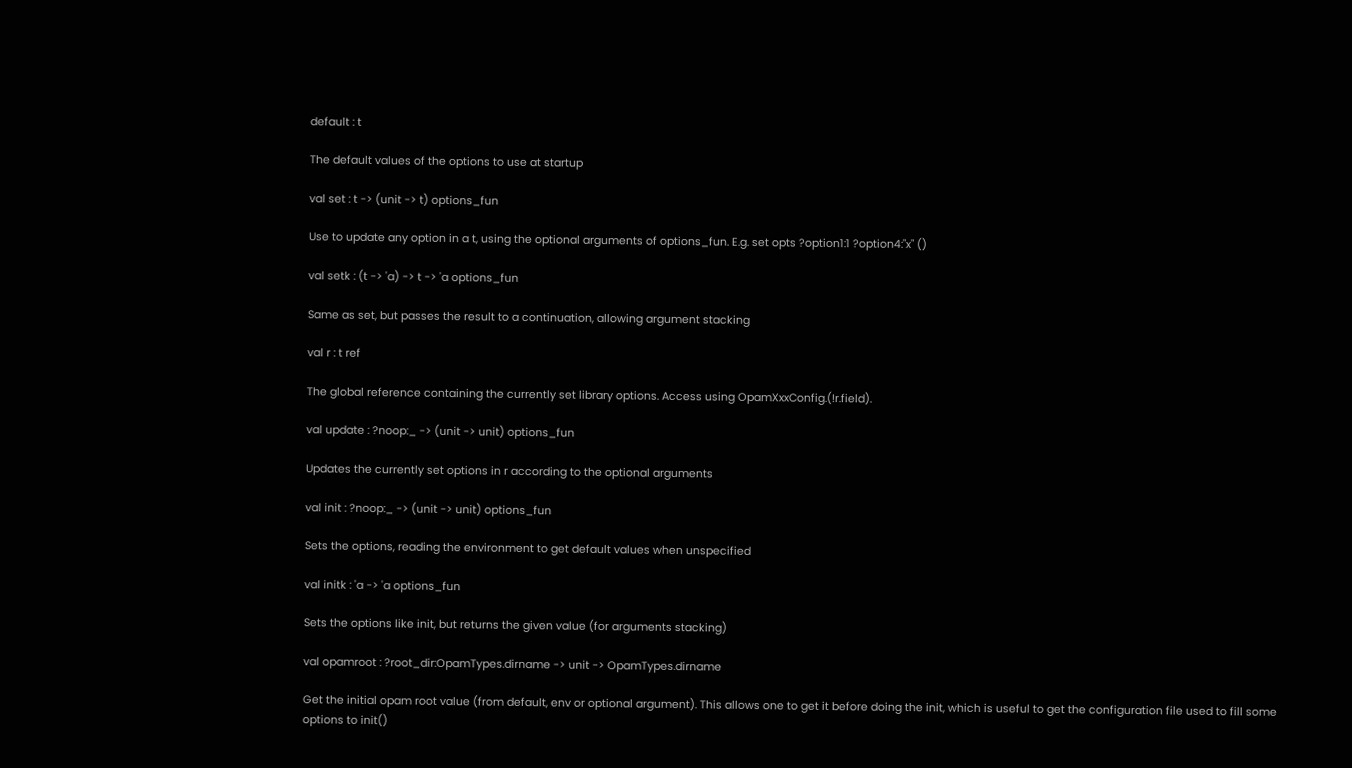default : t

The default values of the options to use at startup

val set : t -> (unit -> t) options_fun

Use to update any option in a t, using the optional arguments of options_fun. E.g. set opts ?option1:1 ?option4:"x" ()

val setk : (t -> 'a) -> t -> 'a options_fun

Same as set, but passes the result to a continuation, allowing argument stacking

val r : t ref

The global reference containing the currently set library options. Access using OpamXxxConfig.(!r.field).

val update : ?noop:_ -> (unit -> unit) options_fun

Updates the currently set options in r according to the optional arguments

val init : ?noop:_ -> (unit -> unit) options_fun

Sets the options, reading the environment to get default values when unspecified

val initk : 'a -> 'a options_fun

Sets the options like init, but returns the given value (for arguments stacking)

val opamroot : ?root_dir:OpamTypes.dirname -> unit -> OpamTypes.dirname

Get the initial opam root value (from default, env or optional argument). This allows one to get it before doing the init, which is useful to get the configuration file used to fill some options to init()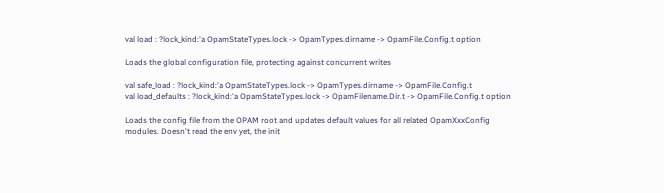val load : ?lock_kind:'a OpamStateTypes.lock -> OpamTypes.dirname -> OpamFile.Config.t option

Loads the global configuration file, protecting against concurrent writes

val safe_load : ?lock_kind:'a OpamStateTypes.lock -> OpamTypes.dirname -> OpamFile.Config.t
val load_defaults : ?lock_kind:'a OpamStateTypes.lock -> OpamFilename.Dir.t -> OpamFile.Config.t option

Loads the config file from the OPAM root and updates default values for all related OpamXxxConfig modules. Doesn't read the env yet, the init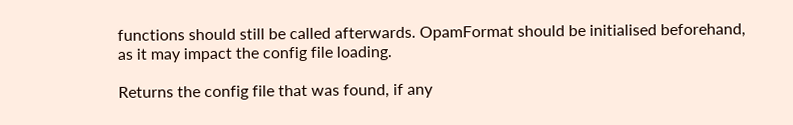functions should still be called afterwards. OpamFormat should be initialised beforehand, as it may impact the config file loading.

Returns the config file that was found, if any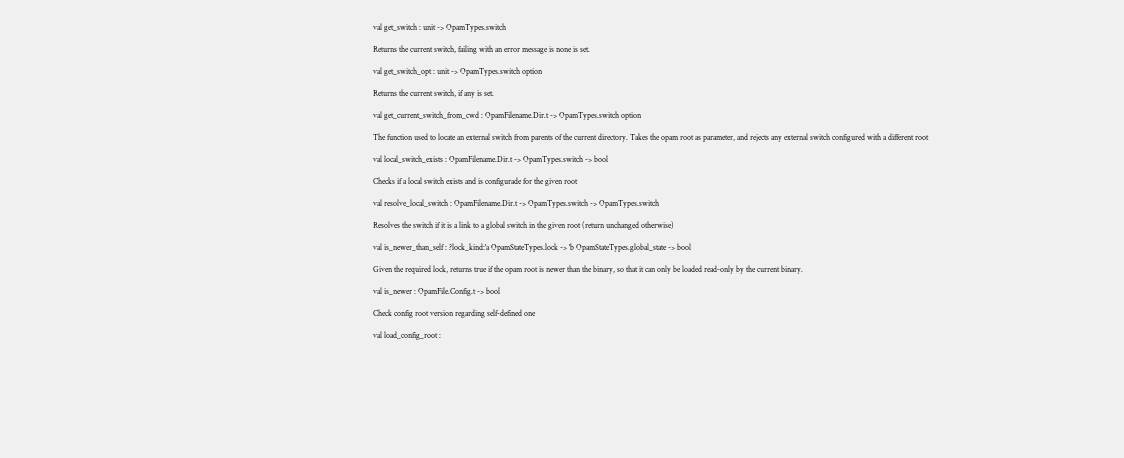val get_switch : unit -> OpamTypes.switch

Returns the current switch, failing with an error message is none is set.

val get_switch_opt : unit -> OpamTypes.switch option

Returns the current switch, if any is set.

val get_current_switch_from_cwd : OpamFilename.Dir.t -> OpamTypes.switch option

The function used to locate an external switch from parents of the current directory. Takes the opam root as parameter, and rejects any external switch configured with a different root

val local_switch_exists : OpamFilename.Dir.t -> OpamTypes.switch -> bool

Checks if a local switch exists and is configurade for the given root

val resolve_local_switch : OpamFilename.Dir.t -> OpamTypes.switch -> OpamTypes.switch

Resolves the switch if it is a link to a global switch in the given root (return unchanged otherwise)

val is_newer_than_self : ?lock_kind:'a OpamStateTypes.lock -> 'b OpamStateTypes.global_state -> bool

Given the required lock, returns true if the opam root is newer than the binary, so that it can only be loaded read-only by the current binary.

val is_newer : OpamFile.Config.t -> bool

Check config root version regarding self-defined one

val load_config_root :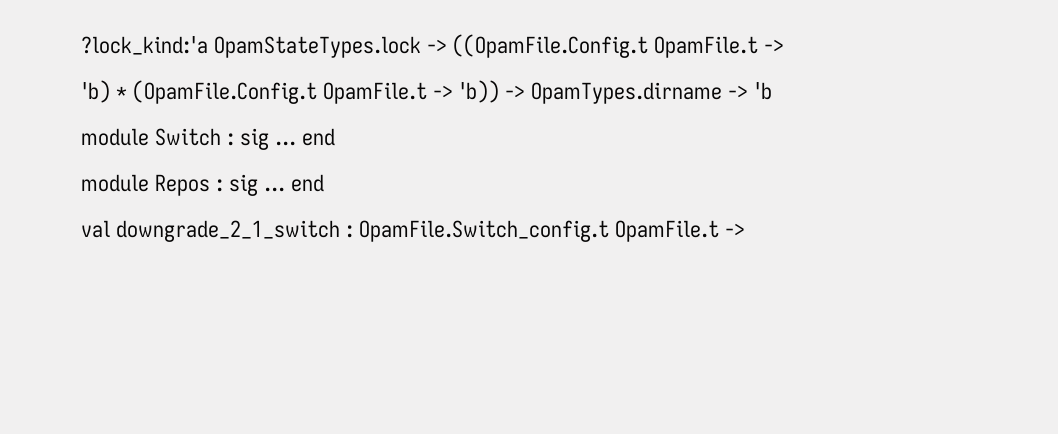?lock_kind:'a OpamStateTypes.lock -> ((OpamFile.Config.t OpamFile.t -> 'b) * (OpamFile.Config.t OpamFile.t -> 'b)) -> OpamTypes.dirname -> 'b
module Switch : sig ... end
module Repos : sig ... end
val downgrade_2_1_switch : OpamFile.Switch_config.t OpamFile.t ->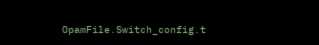OpamFile.Switch_config.t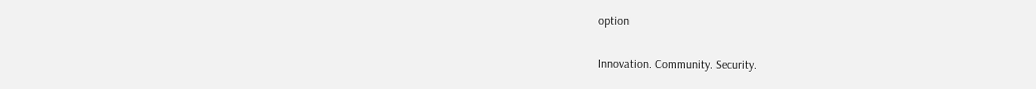option

Innovation. Community. Security.